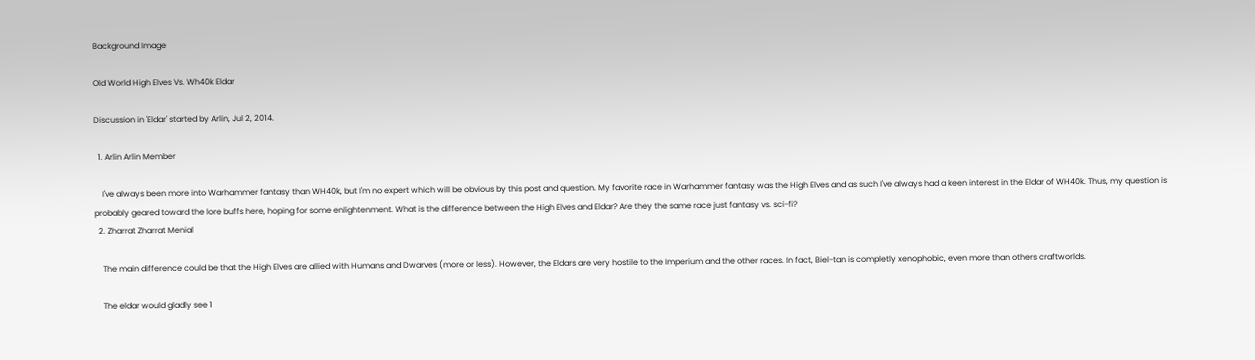Background Image

Old World High Elves Vs. Wh40k Eldar

Discussion in 'Eldar' started by Arlin, Jul 2, 2014.

  1. Arlin Arlin Member

    I've always been more into Warhammer fantasy than WH40k, but I'm no expert which will be obvious by this post and question. My favorite race in Warhammer fantasy was the High Elves and as such I've always had a keen interest in the Eldar of WH40k. Thus, my question is probably geared toward the lore buffs here, hoping for some enlightenment. What is the difference between the High Elves and Eldar? Are they the same race just fantasy vs. sci-fi?
  2. Zharrat Zharrat Menial

    The main difference could be that the High Elves are allied with Humans and Dwarves (more or less). However, the Eldars are very hostile to the Imperium and the other races. In fact, Biel-tan is completly xenophobic, even more than others craftworlds.

    The eldar would gladly see 1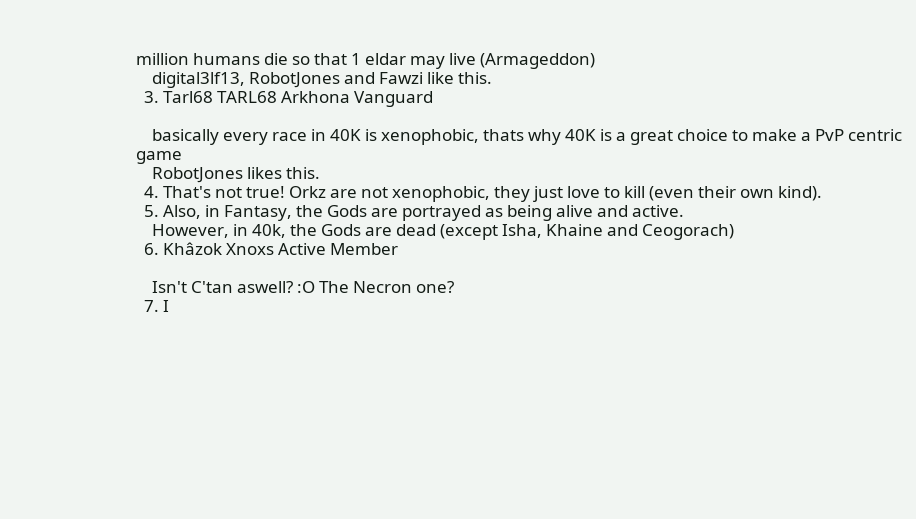million humans die so that 1 eldar may live (Armageddon)
    digital3lf13, RobotJones and Fawzi like this.
  3. Tarl68 TARL68 Arkhona Vanguard

    basically every race in 40K is xenophobic, thats why 40K is a great choice to make a PvP centric game
    RobotJones likes this.
  4. That's not true! Orkz are not xenophobic, they just love to kill (even their own kind).
  5. Also, in Fantasy, the Gods are portrayed as being alive and active.
    However, in 40k, the Gods are dead (except Isha, Khaine and Ceogorach)
  6. Khâzok Xnoxs Active Member

    Isn't C'tan aswell? :O The Necron one?
  7. I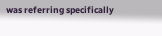was referring specifically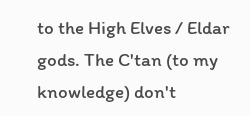to the High Elves / Eldar gods. The C'tan (to my knowledge) don't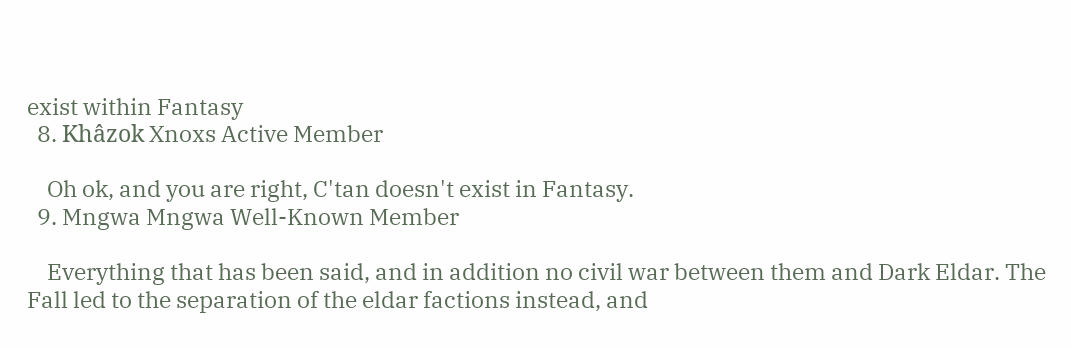exist within Fantasy
  8. Khâzok Xnoxs Active Member

    Oh ok, and you are right, C'tan doesn't exist in Fantasy.
  9. Mngwa Mngwa Well-Known Member

    Everything that has been said, and in addition no civil war between them and Dark Eldar. The Fall led to the separation of the eldar factions instead, and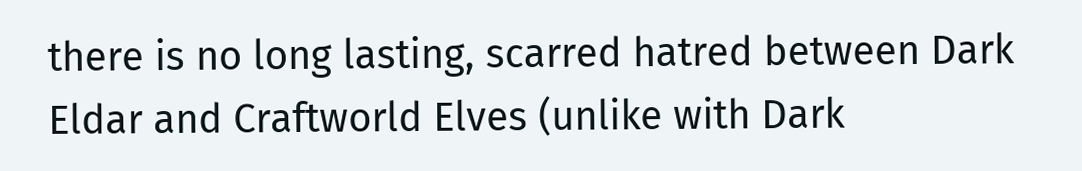there is no long lasting, scarred hatred between Dark Eldar and Craftworld Elves (unlike with Dark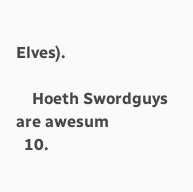Elves).

    Hoeth Swordguys are awesum
  10.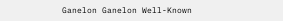Ganelon Ganelon Well-Known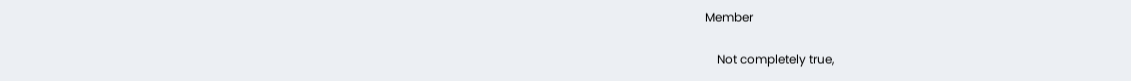Member

    Not completely true,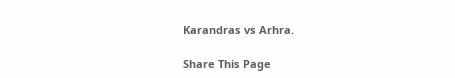Karandras vs Arhra.

Share This Page